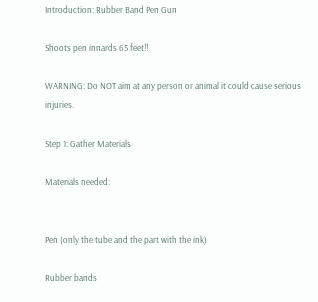Introduction: Rubber Band Pen Gun

Shoots pen innards 65 feet!!

WARNING: Do NOT aim at any person or animal it could cause serious injuries.

Step 1: Gather Materials

Materials needed:


Pen (only the tube and the part with the ink)

Rubber bands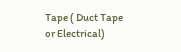Tape ( Duct Tape or Electrical)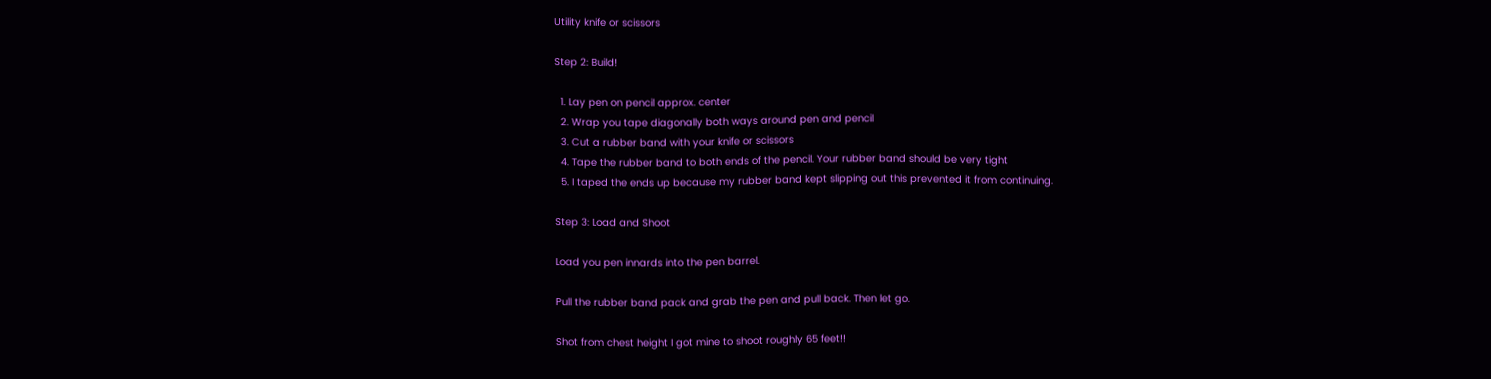Utility knife or scissors

Step 2: Build!

  1. Lay pen on pencil approx. center
  2. Wrap you tape diagonally both ways around pen and pencil
  3. Cut a rubber band with your knife or scissors
  4. Tape the rubber band to both ends of the pencil. Your rubber band should be very tight
  5. I taped the ends up because my rubber band kept slipping out this prevented it from continuing.

Step 3: Load and Shoot

Load you pen innards into the pen barrel.

Pull the rubber band pack and grab the pen and pull back. Then let go.

Shot from chest height I got mine to shoot roughly 65 feet!!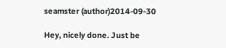seamster (author)2014-09-30

Hey, nicely done. Just be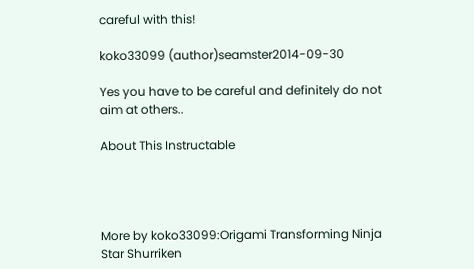careful with this!

koko33099 (author)seamster2014-09-30

Yes you have to be careful and definitely do not aim at others..

About This Instructable




More by koko33099:Origami Transforming Ninja Star Shurriken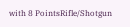with 8 PointsRifle/Shotgun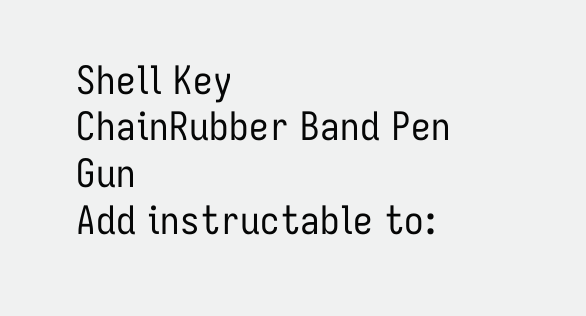Shell Key ChainRubber Band Pen Gun
Add instructable to: